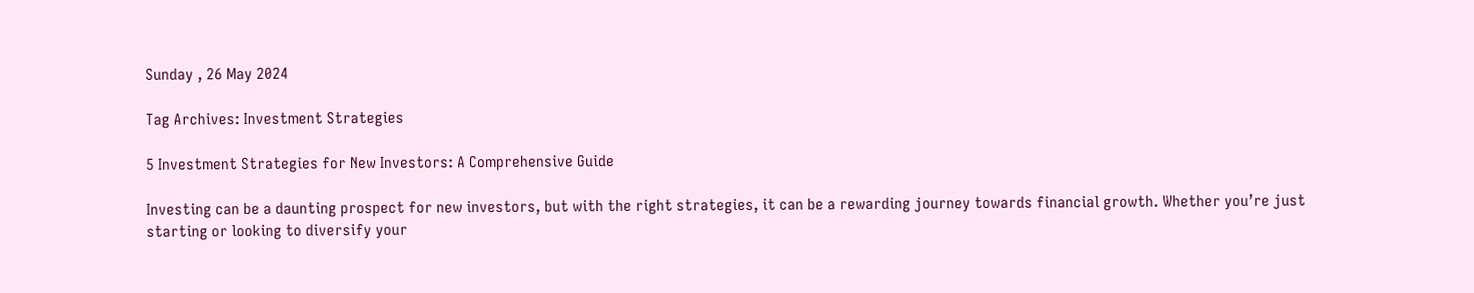Sunday , 26 May 2024

Tag Archives: Investment Strategies

5 Investment Strategies for New Investors: A Comprehensive Guide

Investing can be a daunting prospect for new investors, but with the right strategies, it can be a rewarding journey towards financial growth. Whether you’re just starting or looking to diversify your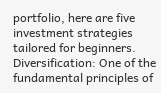portfolio, here are five investment strategies tailored for beginners. Diversification: One of the fundamental principles of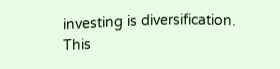investing is diversification. This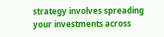strategy involves spreading your investments across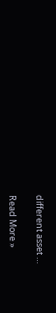different asset …

Read More »